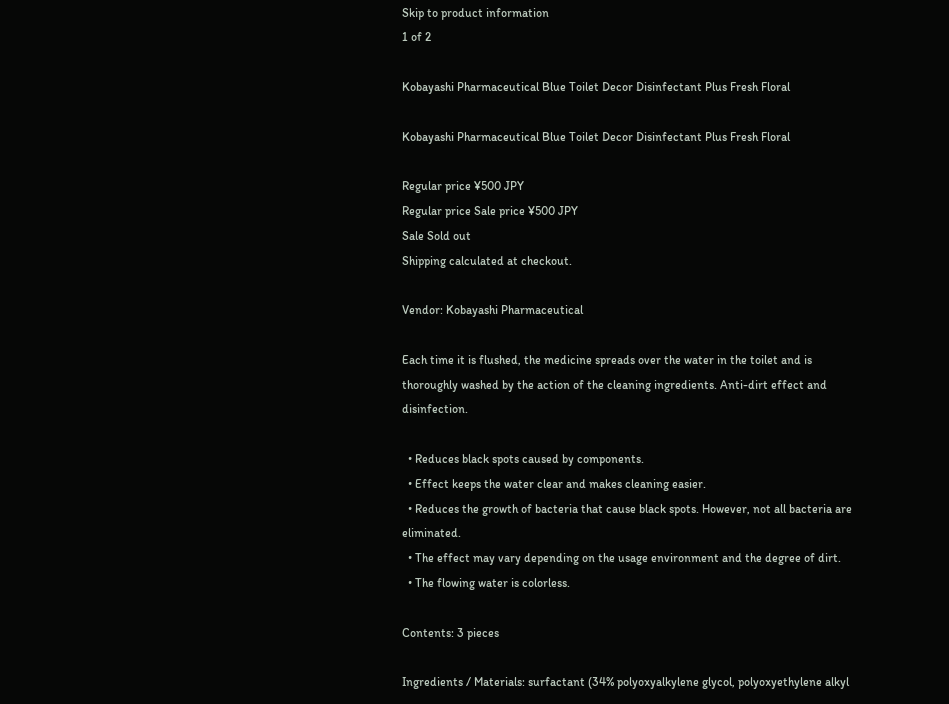Skip to product information
1 of 2

Kobayashi Pharmaceutical Blue Toilet Decor Disinfectant Plus Fresh Floral

Kobayashi Pharmaceutical Blue Toilet Decor Disinfectant Plus Fresh Floral

Regular price ¥500 JPY
Regular price Sale price ¥500 JPY
Sale Sold out
Shipping calculated at checkout.

Vendor: Kobayashi Pharmaceutical

Each time it is flushed, the medicine spreads over the water in the toilet and is thoroughly washed by the action of the cleaning ingredients. Anti-dirt effect and disinfection.

  • Reduces black spots caused by components.
  • Effect keeps the water clear and makes cleaning easier.
  • Reduces the growth of bacteria that cause black spots. However, not all bacteria are eliminated.
  • The effect may vary depending on the usage environment and the degree of dirt.
  • The flowing water is colorless.

Contents: 3 pieces

Ingredients / Materials: surfactant (34% polyoxyalkylene glycol, polyoxyethylene alkyl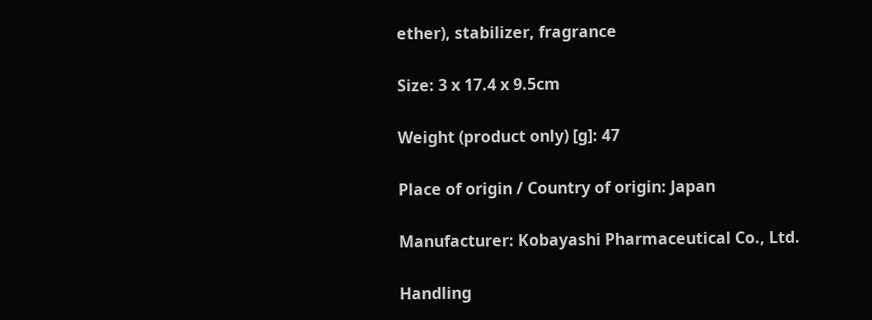ether), stabilizer, fragrance

Size: 3 x 17.4 x 9.5cm

Weight (product only) [g]: 47

Place of origin / Country of origin: Japan

Manufacturer: Kobayashi Pharmaceutical Co., Ltd.

Handling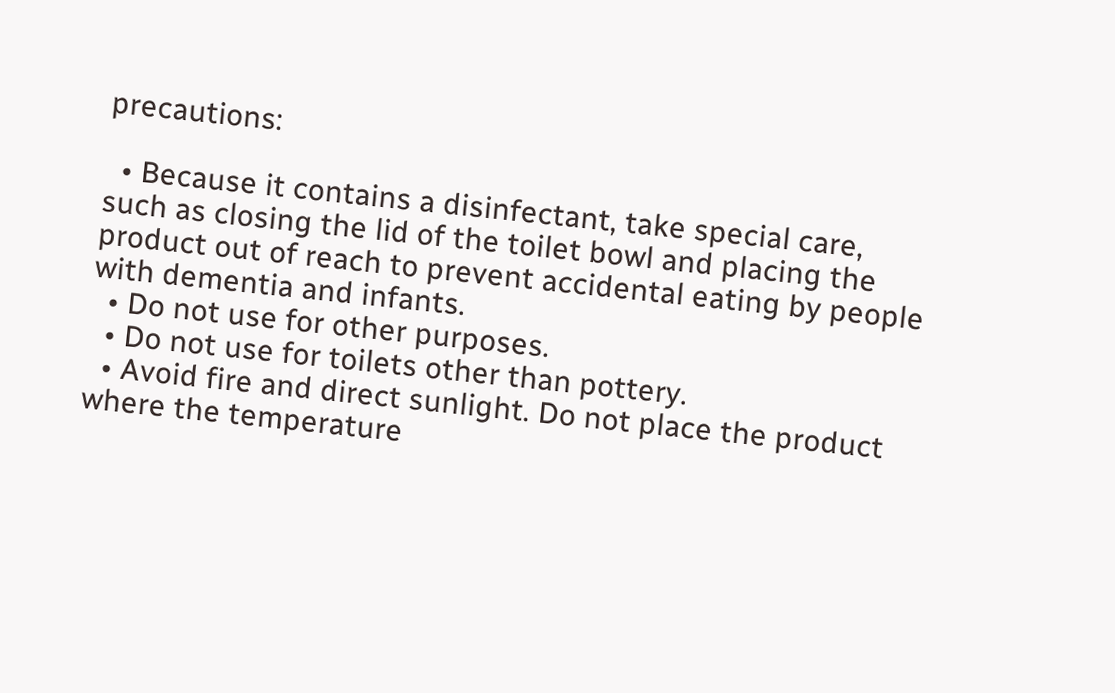precautions:

  • Because it contains a disinfectant, take special care, such as closing the lid of the toilet bowl and placing the product out of reach to prevent accidental eating by people with dementia and infants.
  • Do not use for other purposes.
  • Do not use for toilets other than pottery.
  • Avoid fire and direct sunlight. Do not place the product where the temperature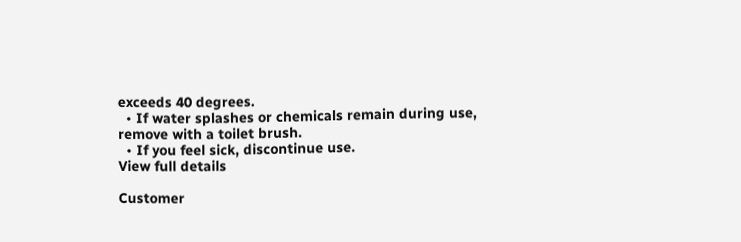exceeds 40 degrees.
  • If water splashes or chemicals remain during use, remove with a toilet brush.
  • If you feel sick, discontinue use.
View full details

Customer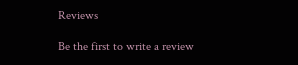Reviews

Be the first to write a review